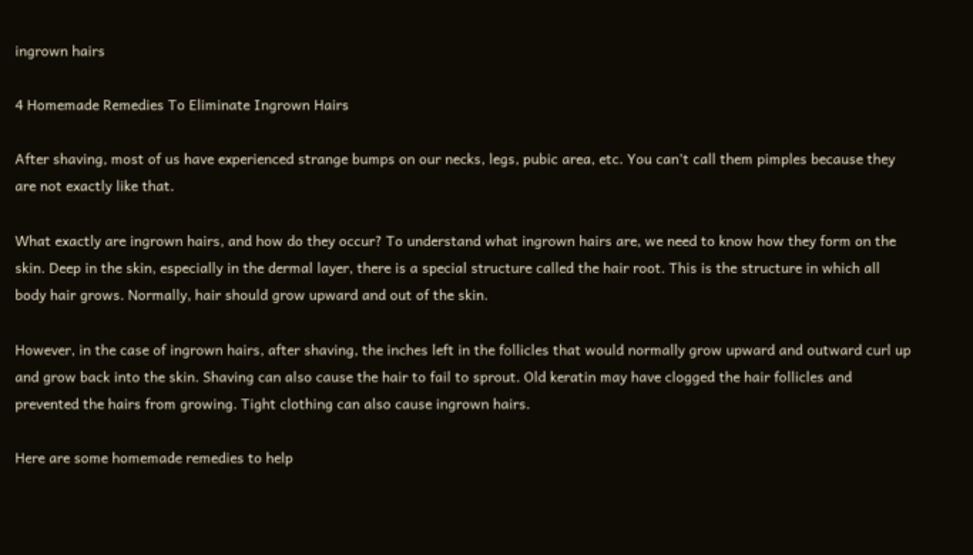ingrown hairs

4 Homemade Remedies To Eliminate Ingrown Hairs

After shaving, most of us have experienced strange bumps on our necks, legs, pubic area, etc. You can’t call them pimples because they are not exactly like that.

What exactly are ingrown hairs, and how do they occur? To understand what ingrown hairs are, we need to know how they form on the skin. Deep in the skin, especially in the dermal layer, there is a special structure called the hair root. This is the structure in which all body hair grows. Normally, hair should grow upward and out of the skin.

However, in the case of ingrown hairs, after shaving, the inches left in the follicles that would normally grow upward and outward curl up and grow back into the skin. Shaving can also cause the hair to fail to sprout. Old keratin may have clogged the hair follicles and prevented the hairs from growing. Tight clothing can also cause ingrown hairs.

Here are some homemade remedies to help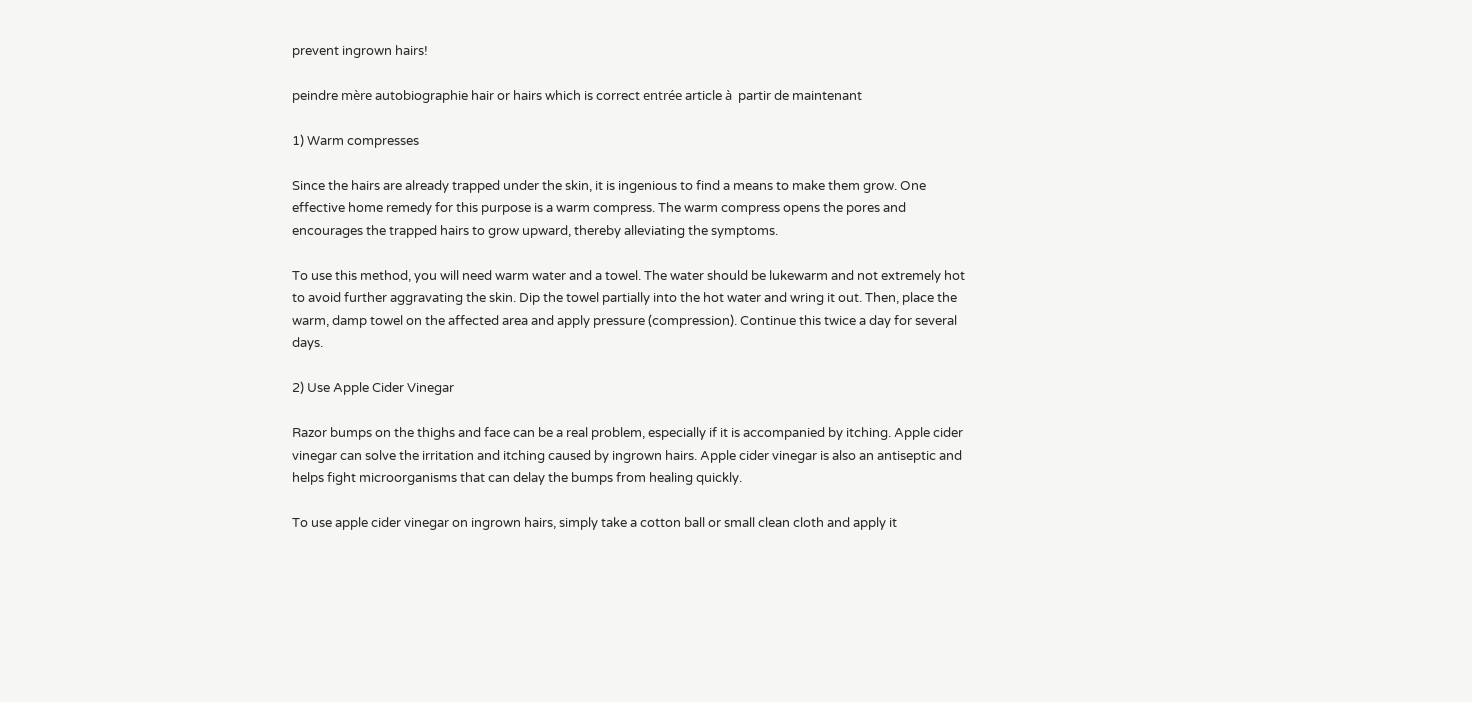prevent ingrown hairs!

peindre mère autobiographie hair or hairs which is correct entrée article à  partir de maintenant

1) Warm compresses

Since the hairs are already trapped under the skin, it is ingenious to find a means to make them grow. One effective home remedy for this purpose is a warm compress. The warm compress opens the pores and encourages the trapped hairs to grow upward, thereby alleviating the symptoms.

To use this method, you will need warm water and a towel. The water should be lukewarm and not extremely hot to avoid further aggravating the skin. Dip the towel partially into the hot water and wring it out. Then, place the warm, damp towel on the affected area and apply pressure (compression). Continue this twice a day for several days.

2) Use Apple Cider Vinegar

Razor bumps on the thighs and face can be a real problem, especially if it is accompanied by itching. Apple cider vinegar can solve the irritation and itching caused by ingrown hairs. Apple cider vinegar is also an antiseptic and helps fight microorganisms that can delay the bumps from healing quickly.

To use apple cider vinegar on ingrown hairs, simply take a cotton ball or small clean cloth and apply it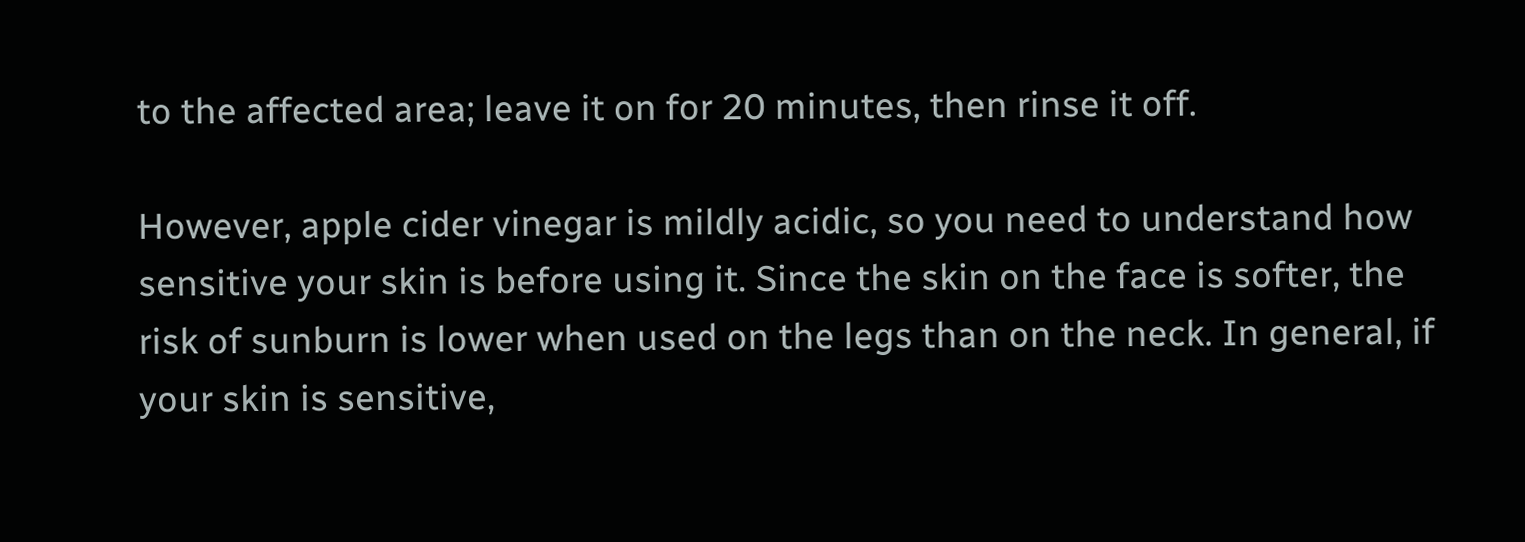to the affected area; leave it on for 20 minutes, then rinse it off.

However, apple cider vinegar is mildly acidic, so you need to understand how sensitive your skin is before using it. Since the skin on the face is softer, the risk of sunburn is lower when used on the legs than on the neck. In general, if your skin is sensitive,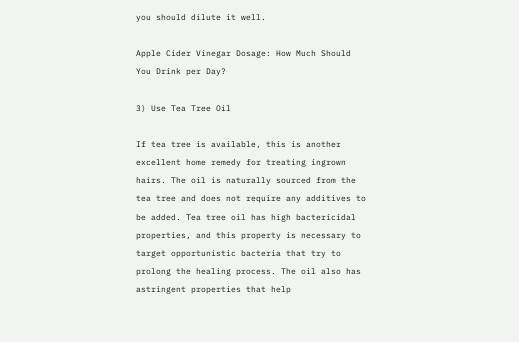you should dilute it well.

Apple Cider Vinegar Dosage: How Much Should You Drink per Day?

3) Use Tea Tree Oil

If tea tree is available, this is another excellent home remedy for treating ingrown hairs. The oil is naturally sourced from the tea tree and does not require any additives to be added. Tea tree oil has high bactericidal properties, and this property is necessary to target opportunistic bacteria that try to prolong the healing process. The oil also has astringent properties that help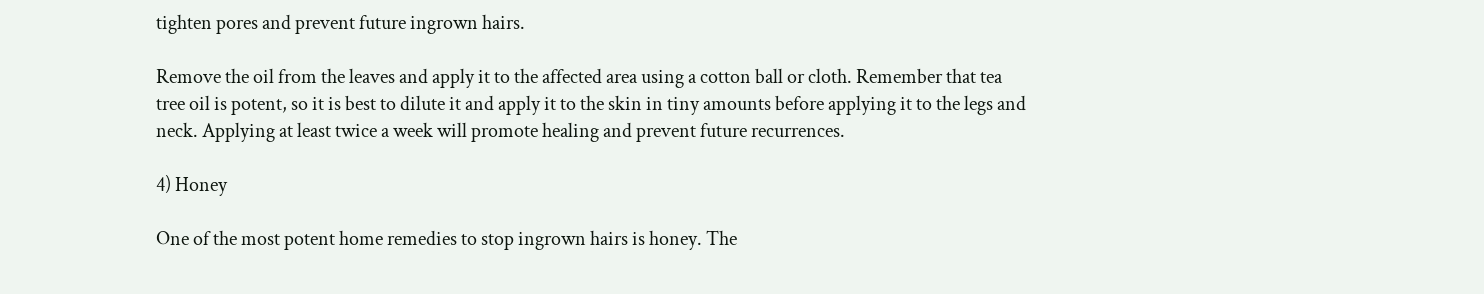tighten pores and prevent future ingrown hairs.

Remove the oil from the leaves and apply it to the affected area using a cotton ball or cloth. Remember that tea tree oil is potent, so it is best to dilute it and apply it to the skin in tiny amounts before applying it to the legs and neck. Applying at least twice a week will promote healing and prevent future recurrences.

4) Honey

One of the most potent home remedies to stop ingrown hairs is honey. The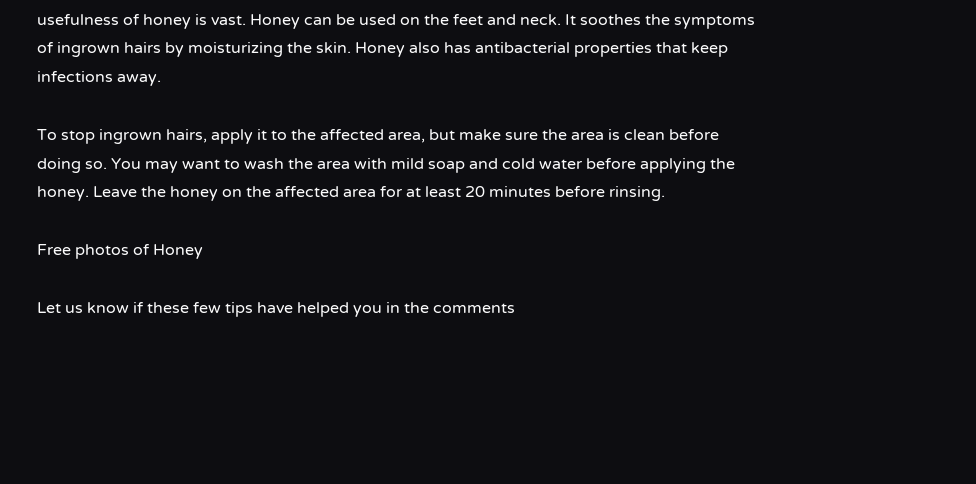usefulness of honey is vast. Honey can be used on the feet and neck. It soothes the symptoms of ingrown hairs by moisturizing the skin. Honey also has antibacterial properties that keep infections away.

To stop ingrown hairs, apply it to the affected area, but make sure the area is clean before doing so. You may want to wash the area with mild soap and cold water before applying the honey. Leave the honey on the affected area for at least 20 minutes before rinsing.

Free photos of Honey

Let us know if these few tips have helped you in the comments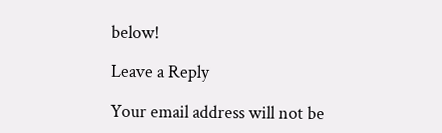below!

Leave a Reply

Your email address will not be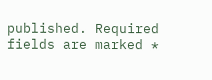published. Required fields are marked *